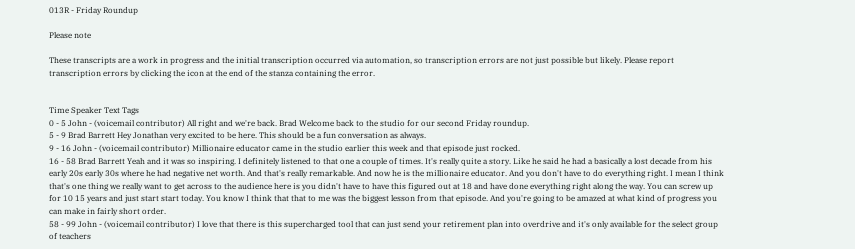013R - Friday Roundup

Please note

These transcripts are a work in progress and the initial transcription occurred via automation, so transcription errors are not just possible but likely. Please report transcription errors by clicking the icon at the end of the stanza containing the error.


Time Speaker Text Tags
0 - 5 John - (voicemail contributor) All right and we're back. Brad Welcome back to the studio for our second Friday roundup.
5 - 9 Brad Barrett Hey Jonathan very excited to be here. This should be a fun conversation as always.
9 - 16 John - (voicemail contributor) Millionaire educator came in the studio earlier this week and that episode just rocked.
16 - 58 Brad Barrett Yeah and it was so inspiring. I definitely listened to that one a couple of times. It's really quite a story. Like he said he had a basically a lost decade from his early 20s early 30s where he had negative net worth. And that's really remarkable. And now he is the millionaire educator. And you don't have to do everything right. I mean I think that's one thing we really want to get across to the audience here is you didn't have to have this figured out at 18 and have done everything right along the way. You can screw up for 10 15 years and just start start today. You know I think that that to me was the biggest lesson from that episode. And you're going to be amazed at what kind of progress you can make in fairly short order.
58 - 99 John - (voicemail contributor) I love that there is this supercharged tool that can just send your retirement plan into overdrive and it's only available for the select group of teachers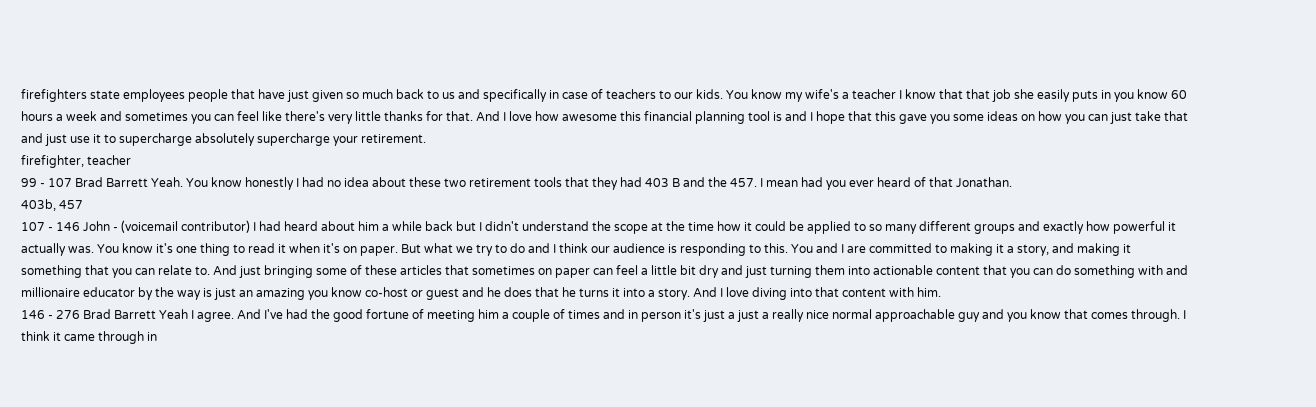firefighters state employees people that have just given so much back to us and specifically in case of teachers to our kids. You know my wife's a teacher I know that that job she easily puts in you know 60 hours a week and sometimes you can feel like there's very little thanks for that. And I love how awesome this financial planning tool is and I hope that this gave you some ideas on how you can just take that and just use it to supercharge absolutely supercharge your retirement.
firefighter, teacher
99 - 107 Brad Barrett Yeah. You know honestly I had no idea about these two retirement tools that they had 403 B and the 457. I mean had you ever heard of that Jonathan.
403b, 457
107 - 146 John - (voicemail contributor) I had heard about him a while back but I didn't understand the scope at the time how it could be applied to so many different groups and exactly how powerful it actually was. You know it's one thing to read it when it's on paper. But what we try to do and I think our audience is responding to this. You and I are committed to making it a story, and making it something that you can relate to. And just bringing some of these articles that sometimes on paper can feel a little bit dry and just turning them into actionable content that you can do something with and millionaire educator by the way is just an amazing you know co-host or guest and he does that he turns it into a story. And I love diving into that content with him.
146 - 276 Brad Barrett Yeah I agree. And I've had the good fortune of meeting him a couple of times and in person it's just a just a really nice normal approachable guy and you know that comes through. I think it came through in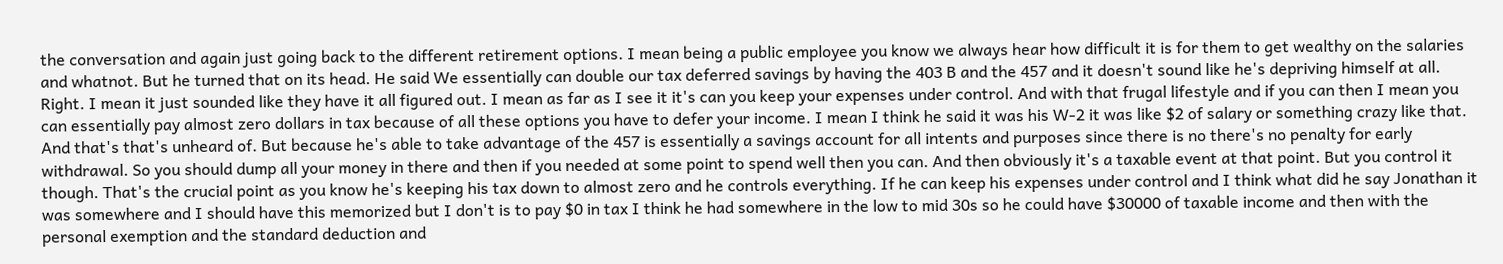the conversation and again just going back to the different retirement options. I mean being a public employee you know we always hear how difficult it is for them to get wealthy on the salaries and whatnot. But he turned that on its head. He said We essentially can double our tax deferred savings by having the 403 B and the 457 and it doesn't sound like he's depriving himself at all. Right. I mean it just sounded like they have it all figured out. I mean as far as I see it it's can you keep your expenses under control. And with that frugal lifestyle and if you can then I mean you can essentially pay almost zero dollars in tax because of all these options you have to defer your income. I mean I think he said it was his W-2 it was like $2 of salary or something crazy like that. And that's that's unheard of. But because he's able to take advantage of the 457 is essentially a savings account for all intents and purposes since there is no there's no penalty for early withdrawal. So you should dump all your money in there and then if you needed at some point to spend well then you can. And then obviously it's a taxable event at that point. But you control it though. That's the crucial point as you know he's keeping his tax down to almost zero and he controls everything. If he can keep his expenses under control and I think what did he say Jonathan it was somewhere and I should have this memorized but I don't is to pay $0 in tax I think he had somewhere in the low to mid 30s so he could have $30000 of taxable income and then with the personal exemption and the standard deduction and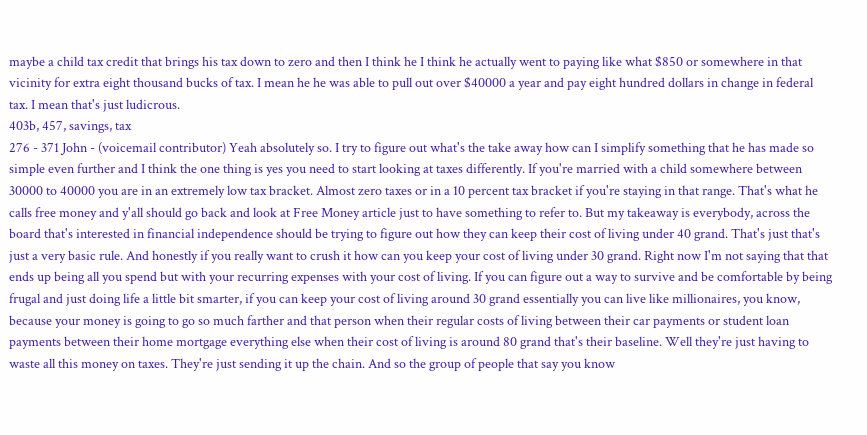maybe a child tax credit that brings his tax down to zero and then I think he I think he actually went to paying like what $850 or somewhere in that vicinity for extra eight thousand bucks of tax. I mean he he was able to pull out over $40000 a year and pay eight hundred dollars in change in federal tax. I mean that's just ludicrous.
403b, 457, savings, tax
276 - 371 John - (voicemail contributor) Yeah absolutely so. I try to figure out what's the take away how can I simplify something that he has made so simple even further and I think the one thing is yes you need to start looking at taxes differently. If you're married with a child somewhere between 30000 to 40000 you are in an extremely low tax bracket. Almost zero taxes or in a 10 percent tax bracket if you're staying in that range. That's what he calls free money and y'all should go back and look at Free Money article just to have something to refer to. But my takeaway is everybody, across the board that's interested in financial independence should be trying to figure out how they can keep their cost of living under 40 grand. That's just that's just a very basic rule. And honestly if you really want to crush it how can you keep your cost of living under 30 grand. Right now I'm not saying that that ends up being all you spend but with your recurring expenses with your cost of living. If you can figure out a way to survive and be comfortable by being frugal and just doing life a little bit smarter, if you can keep your cost of living around 30 grand essentially you can live like millionaires, you know, because your money is going to go so much farther and that person when their regular costs of living between their car payments or student loan payments between their home mortgage everything else when their cost of living is around 80 grand that's their baseline. Well they're just having to waste all this money on taxes. They're just sending it up the chain. And so the group of people that say you know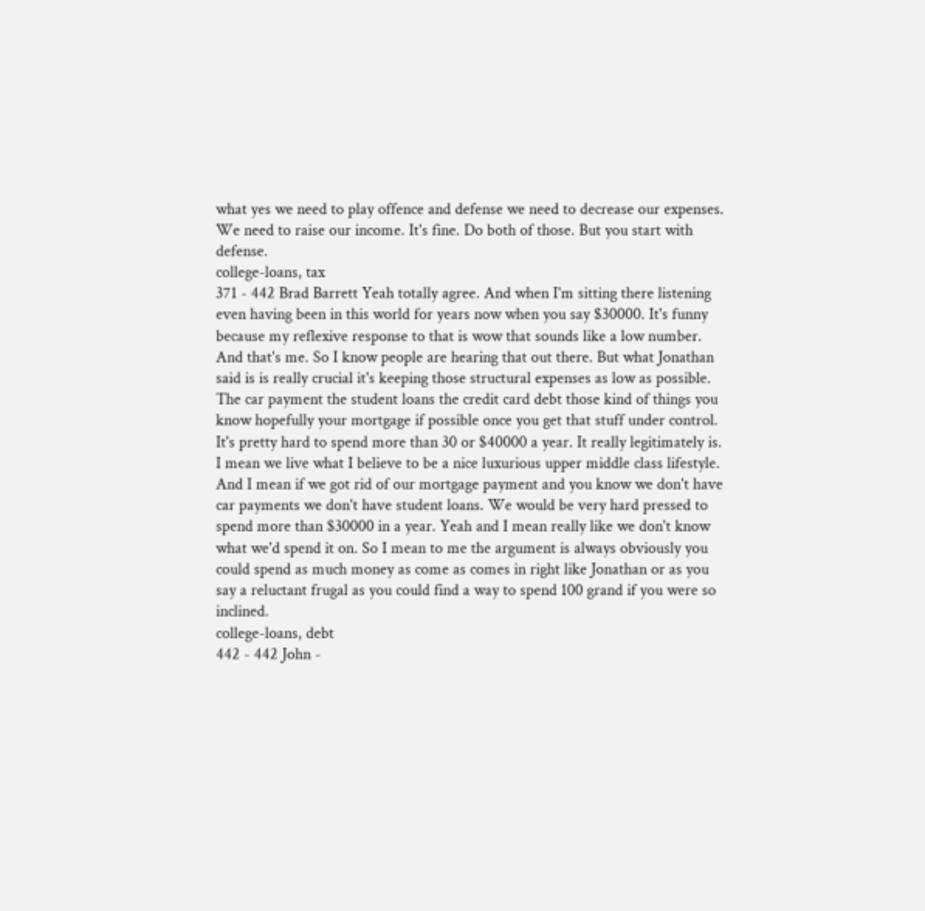what yes we need to play offence and defense we need to decrease our expenses. We need to raise our income. It's fine. Do both of those. But you start with defense.
college-loans, tax
371 - 442 Brad Barrett Yeah totally agree. And when I'm sitting there listening even having been in this world for years now when you say $30000. It's funny because my reflexive response to that is wow that sounds like a low number. And that's me. So I know people are hearing that out there. But what Jonathan said is is really crucial it's keeping those structural expenses as low as possible. The car payment the student loans the credit card debt those kind of things you know hopefully your mortgage if possible once you get that stuff under control. It's pretty hard to spend more than 30 or $40000 a year. It really legitimately is. I mean we live what I believe to be a nice luxurious upper middle class lifestyle. And I mean if we got rid of our mortgage payment and you know we don't have car payments we don't have student loans. We would be very hard pressed to spend more than $30000 in a year. Yeah and I mean really like we don't know what we'd spend it on. So I mean to me the argument is always obviously you could spend as much money as come as comes in right like Jonathan or as you say a reluctant frugal as you could find a way to spend 100 grand if you were so inclined.
college-loans, debt
442 - 442 John -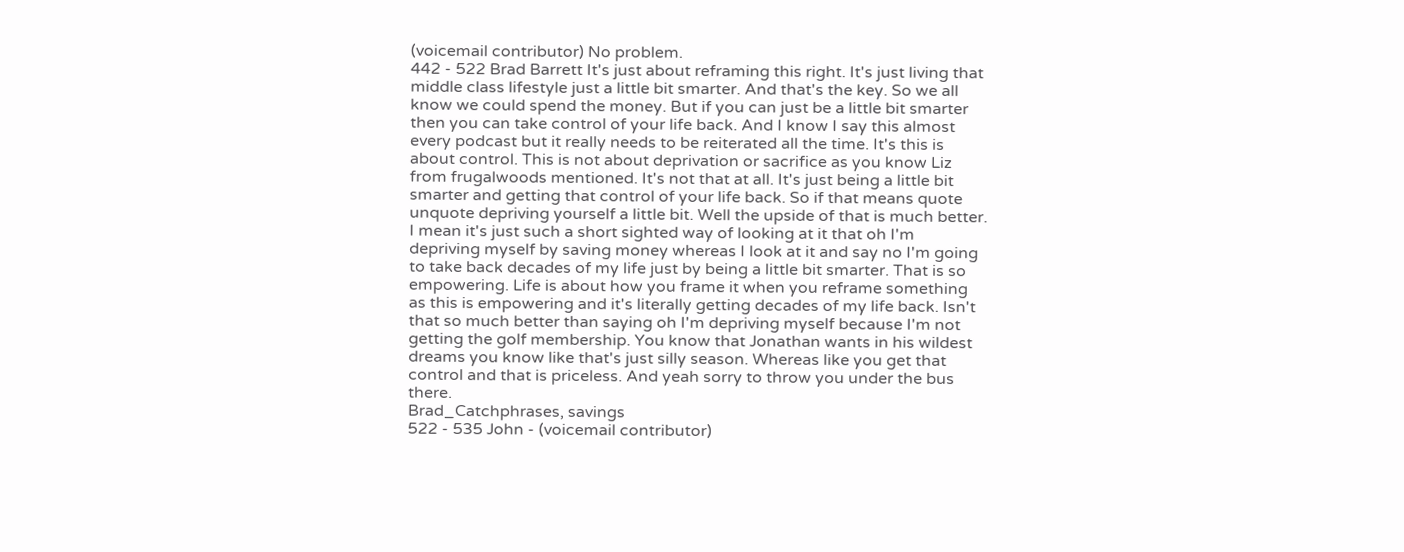(voicemail contributor) No problem.
442 - 522 Brad Barrett It's just about reframing this right. It's just living that middle class lifestyle just a little bit smarter. And that's the key. So we all know we could spend the money. But if you can just be a little bit smarter then you can take control of your life back. And I know I say this almost every podcast but it really needs to be reiterated all the time. It's this is about control. This is not about deprivation or sacrifice as you know Liz from frugalwoods mentioned. It's not that at all. It's just being a little bit smarter and getting that control of your life back. So if that means quote unquote depriving yourself a little bit. Well the upside of that is much better. I mean it's just such a short sighted way of looking at it that oh I'm depriving myself by saving money whereas I look at it and say no I'm going to take back decades of my life just by being a little bit smarter. That is so empowering. Life is about how you frame it when you reframe something as this is empowering and it's literally getting decades of my life back. Isn't that so much better than saying oh I'm depriving myself because I'm not getting the golf membership. You know that Jonathan wants in his wildest dreams you know like that's just silly season. Whereas like you get that control and that is priceless. And yeah sorry to throw you under the bus there.
Brad_Catchphrases, savings
522 - 535 John - (voicemail contributor)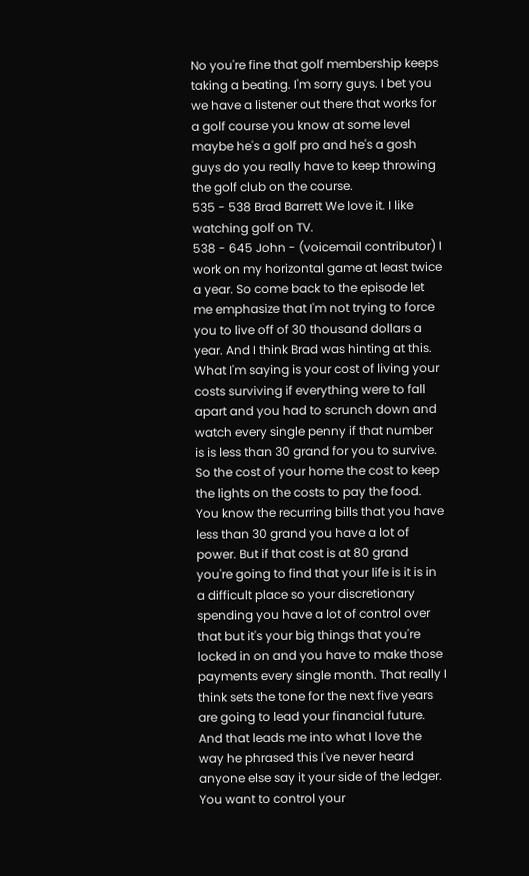No you're fine that golf membership keeps taking a beating. I'm sorry guys. I bet you we have a listener out there that works for a golf course you know at some level maybe he's a golf pro and he's a gosh guys do you really have to keep throwing the golf club on the course.
535 - 538 Brad Barrett We love it. I like watching golf on TV.
538 - 645 John - (voicemail contributor) I work on my horizontal game at least twice a year. So come back to the episode let me emphasize that I'm not trying to force you to live off of 30 thousand dollars a year. And I think Brad was hinting at this. What I'm saying is your cost of living your costs surviving if everything were to fall apart and you had to scrunch down and watch every single penny if that number is is less than 30 grand for you to survive. So the cost of your home the cost to keep the lights on the costs to pay the food. You know the recurring bills that you have less than 30 grand you have a lot of power. But if that cost is at 80 grand you're going to find that your life is it is in a difficult place so your discretionary spending you have a lot of control over that but it's your big things that you're locked in on and you have to make those payments every single month. That really I think sets the tone for the next five years are going to lead your financial future. And that leads me into what I love the way he phrased this I've never heard anyone else say it your side of the ledger. You want to control your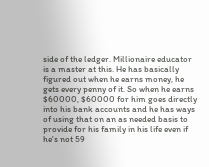side of the ledger. Millionaire educator is a master at this. He has basically figured out when he earns money, he gets every penny of it. So when he earns $60000, $60000 for him goes directly into his bank accounts and he has ways of using that on an as needed basis to provide for his family in his life even if he's not 59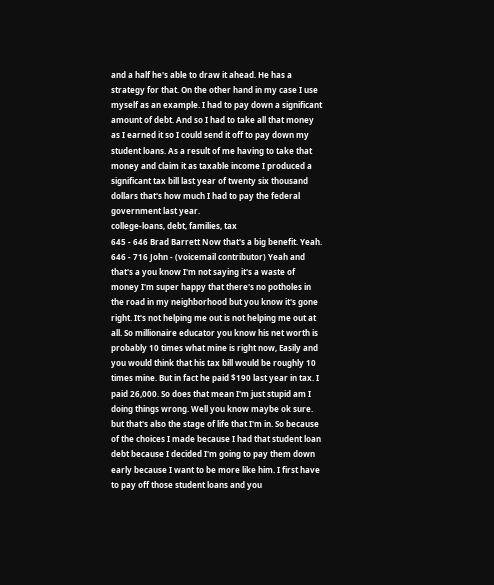and a half he's able to draw it ahead. He has a strategy for that. On the other hand in my case I use myself as an example. I had to pay down a significant amount of debt. And so I had to take all that money as I earned it so I could send it off to pay down my student loans. As a result of me having to take that money and claim it as taxable income I produced a significant tax bill last year of twenty six thousand dollars that's how much I had to pay the federal government last year.
college-loans, debt, families, tax
645 - 646 Brad Barrett Now that's a big benefit. Yeah.
646 - 716 John - (voicemail contributor) Yeah and that's a you know I'm not saying it's a waste of money I'm super happy that there's no potholes in the road in my neighborhood but you know it's gone right. It's not helping me out is not helping me out at all. So millionaire educator you know his net worth is probably 10 times what mine is right now, Easily and you would think that his tax bill would be roughly 10 times mine. But in fact he paid $190 last year in tax. I paid 26,000. So does that mean I'm just stupid am I doing things wrong. Well you know maybe ok sure. but that's also the stage of life that I'm in. So because of the choices I made because I had that student loan debt because I decided I'm going to pay them down early because I want to be more like him. I first have to pay off those student loans and you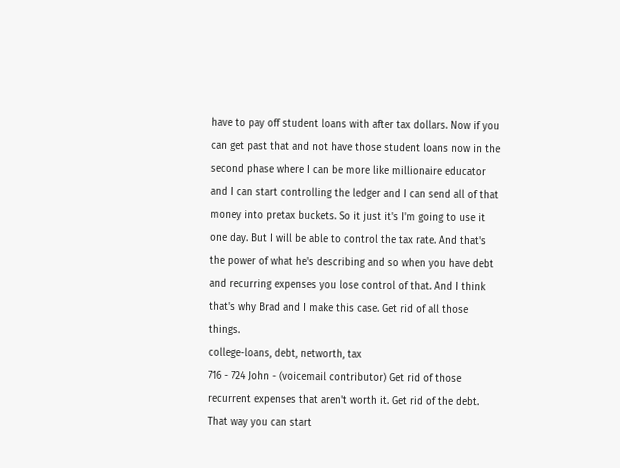have to pay off student loans with after tax dollars. Now if you can get past that and not have those student loans now in the second phase where I can be more like millionaire educator and I can start controlling the ledger and I can send all of that money into pretax buckets. So it just it's I'm going to use it one day. But I will be able to control the tax rate. And that's the power of what he's describing and so when you have debt and recurring expenses you lose control of that. And I think that's why Brad and I make this case. Get rid of all those things.
college-loans, debt, networth, tax
716 - 724 John - (voicemail contributor) Get rid of those recurrent expenses that aren't worth it. Get rid of the debt. That way you can start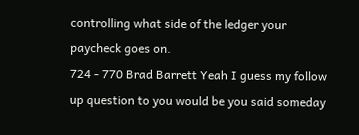controlling what side of the ledger your paycheck goes on.
724 - 770 Brad Barrett Yeah I guess my follow up question to you would be you said someday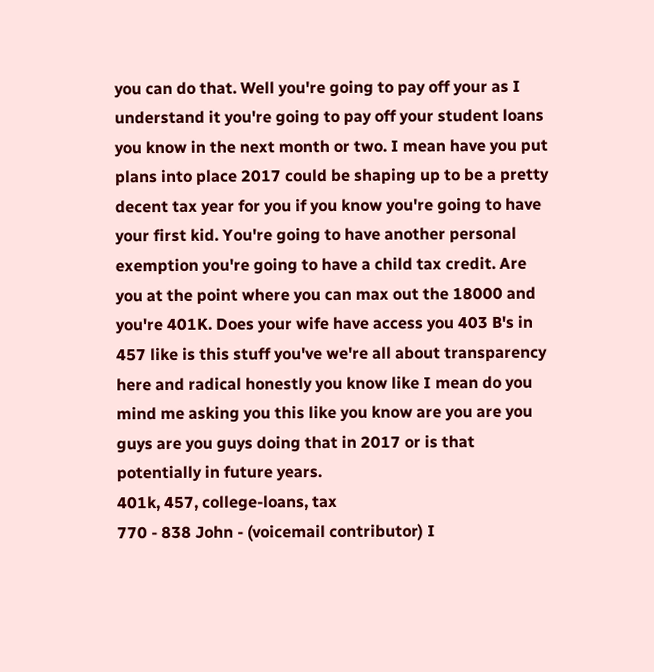you can do that. Well you're going to pay off your as I understand it you're going to pay off your student loans you know in the next month or two. I mean have you put plans into place 2017 could be shaping up to be a pretty decent tax year for you if you know you're going to have your first kid. You're going to have another personal exemption you're going to have a child tax credit. Are you at the point where you can max out the 18000 and you're 401K. Does your wife have access you 403 B's in 457 like is this stuff you've we're all about transparency here and radical honestly you know like I mean do you mind me asking you this like you know are you are you guys are you guys doing that in 2017 or is that potentially in future years.
401k, 457, college-loans, tax
770 - 838 John - (voicemail contributor) I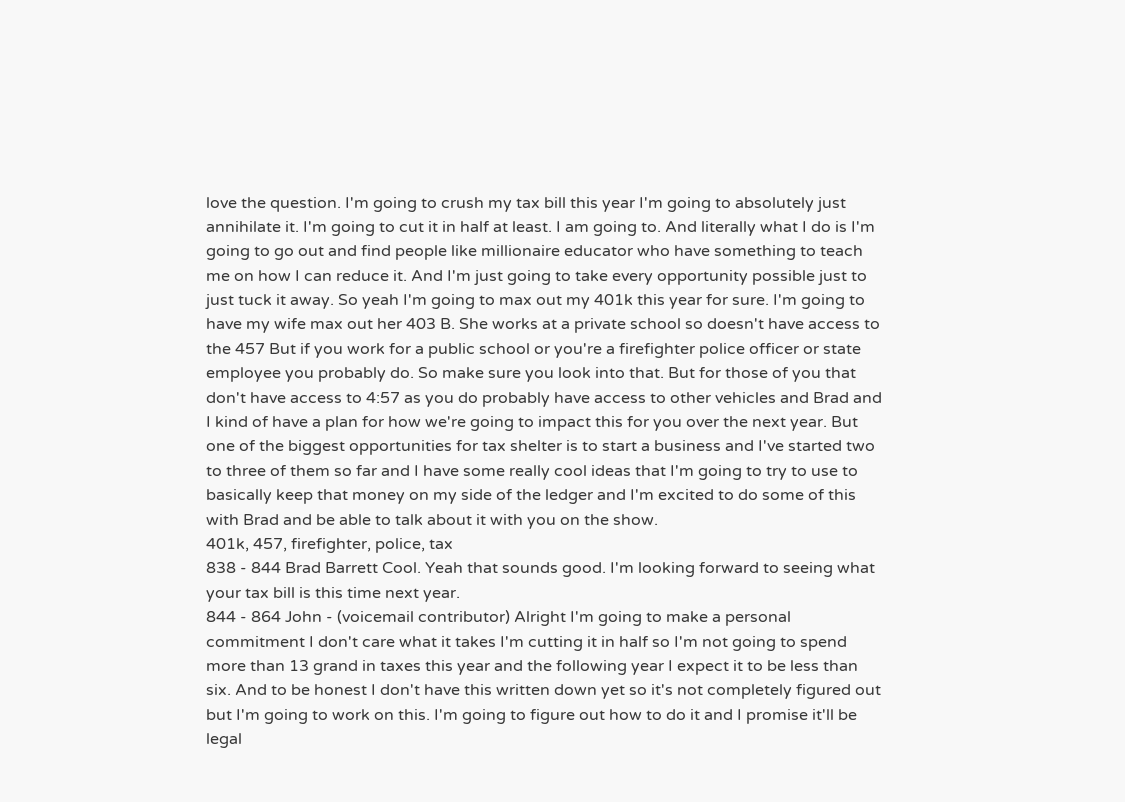love the question. I'm going to crush my tax bill this year I'm going to absolutely just annihilate it. I'm going to cut it in half at least. I am going to. And literally what I do is I'm going to go out and find people like millionaire educator who have something to teach me on how I can reduce it. And I'm just going to take every opportunity possible just to just tuck it away. So yeah I'm going to max out my 401k this year for sure. I'm going to have my wife max out her 403 B. She works at a private school so doesn't have access to the 457 But if you work for a public school or you're a firefighter police officer or state employee you probably do. So make sure you look into that. But for those of you that don't have access to 4:57 as you do probably have access to other vehicles and Brad and I kind of have a plan for how we're going to impact this for you over the next year. But one of the biggest opportunities for tax shelter is to start a business and I've started two to three of them so far and I have some really cool ideas that I'm going to try to use to basically keep that money on my side of the ledger and I'm excited to do some of this with Brad and be able to talk about it with you on the show.
401k, 457, firefighter, police, tax
838 - 844 Brad Barrett Cool. Yeah that sounds good. I'm looking forward to seeing what your tax bill is this time next year.
844 - 864 John - (voicemail contributor) Alright I'm going to make a personal commitment I don't care what it takes I'm cutting it in half so I'm not going to spend more than 13 grand in taxes this year and the following year I expect it to be less than six. And to be honest I don't have this written down yet so it's not completely figured out but I'm going to work on this. I'm going to figure out how to do it and I promise it'll be legal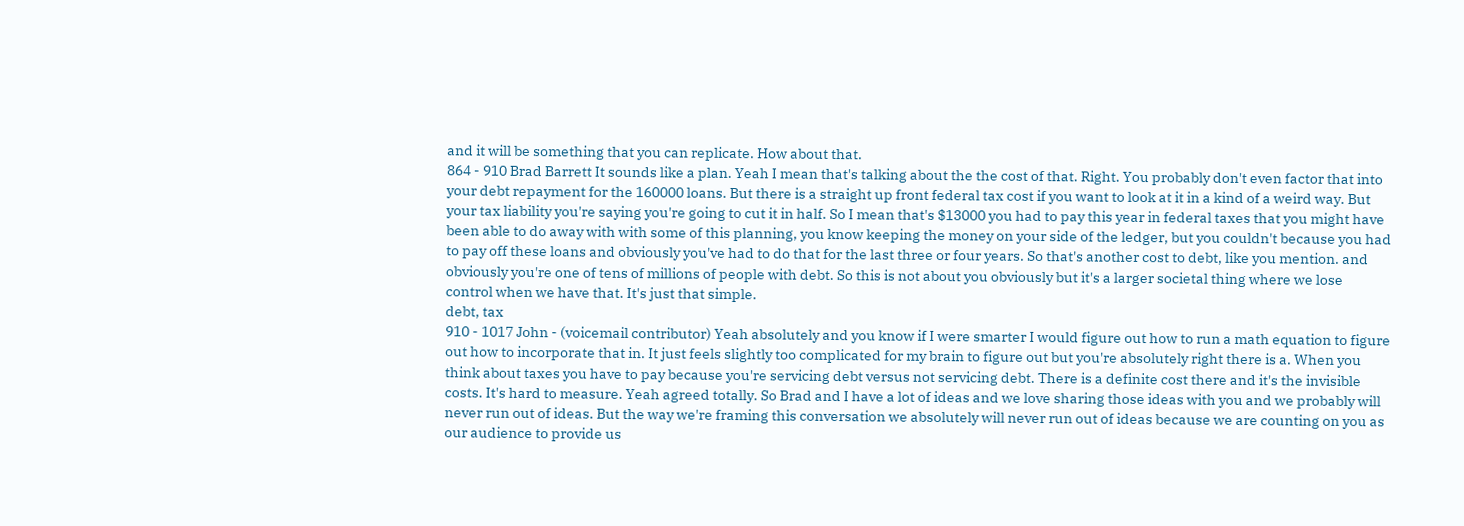and it will be something that you can replicate. How about that.
864 - 910 Brad Barrett It sounds like a plan. Yeah I mean that's talking about the the cost of that. Right. You probably don't even factor that into your debt repayment for the 160000 loans. But there is a straight up front federal tax cost if you want to look at it in a kind of a weird way. But your tax liability you're saying you're going to cut it in half. So I mean that's $13000 you had to pay this year in federal taxes that you might have been able to do away with with some of this planning, you know keeping the money on your side of the ledger, but you couldn't because you had to pay off these loans and obviously you've had to do that for the last three or four years. So that's another cost to debt, like you mention. and obviously you're one of tens of millions of people with debt. So this is not about you obviously but it's a larger societal thing where we lose control when we have that. It's just that simple.
debt, tax
910 - 1017 John - (voicemail contributor) Yeah absolutely and you know if I were smarter I would figure out how to run a math equation to figure out how to incorporate that in. It just feels slightly too complicated for my brain to figure out but you're absolutely right there is a. When you think about taxes you have to pay because you're servicing debt versus not servicing debt. There is a definite cost there and it's the invisible costs. It's hard to measure. Yeah agreed totally. So Brad and I have a lot of ideas and we love sharing those ideas with you and we probably will never run out of ideas. But the way we're framing this conversation we absolutely will never run out of ideas because we are counting on you as our audience to provide us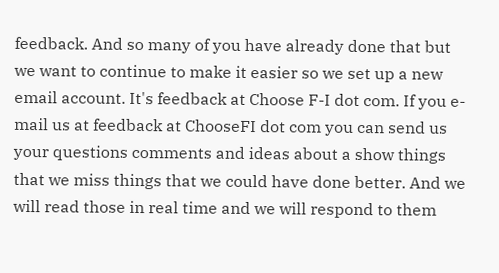feedback. And so many of you have already done that but we want to continue to make it easier so we set up a new email account. It's feedback at Choose F-I dot com. If you e-mail us at feedback at ChooseFI dot com you can send us your questions comments and ideas about a show things that we miss things that we could have done better. And we will read those in real time and we will respond to them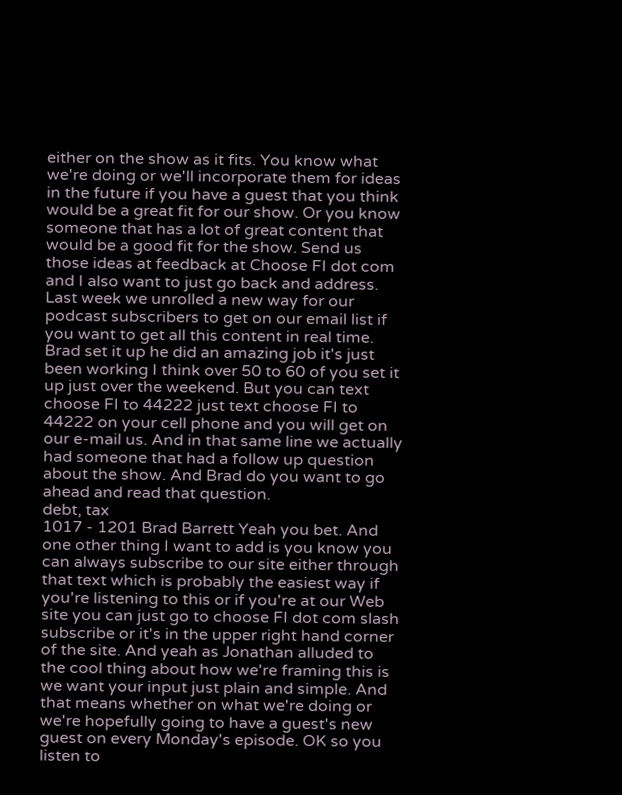either on the show as it fits. You know what we're doing or we'll incorporate them for ideas in the future if you have a guest that you think would be a great fit for our show. Or you know someone that has a lot of great content that would be a good fit for the show. Send us those ideas at feedback at Choose FI dot com and I also want to just go back and address. Last week we unrolled a new way for our podcast subscribers to get on our email list if you want to get all this content in real time. Brad set it up he did an amazing job it's just been working I think over 50 to 60 of you set it up just over the weekend. But you can text choose FI to 44222 just text choose FI to 44222 on your cell phone and you will get on our e-mail us. And in that same line we actually had someone that had a follow up question about the show. And Brad do you want to go ahead and read that question.
debt, tax
1017 - 1201 Brad Barrett Yeah you bet. And one other thing I want to add is you know you can always subscribe to our site either through that text which is probably the easiest way if you're listening to this or if you're at our Web site you can just go to choose FI dot com slash subscribe or it's in the upper right hand corner of the site. And yeah as Jonathan alluded to the cool thing about how we're framing this is we want your input just plain and simple. And that means whether on what we're doing or we're hopefully going to have a guest's new guest on every Monday's episode. OK so you listen to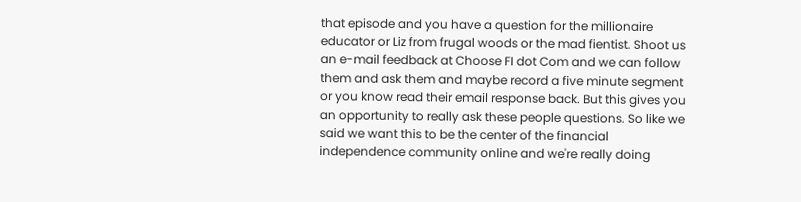that episode and you have a question for the millionaire educator or Liz from frugal woods or the mad fientist. Shoot us an e-mail feedback at Choose FI dot Com and we can follow them and ask them and maybe record a five minute segment or you know read their email response back. But this gives you an opportunity to really ask these people questions. So like we said we want this to be the center of the financial independence community online and we're really doing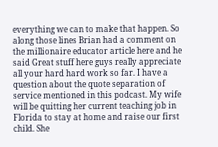everything we can to make that happen. So along those lines Brian had a comment on the millionaire educator article here and he said Great stuff here guys really appreciate all your hard hard work so far. I have a question about the quote separation of service mentioned in this podcast. My wife will be quitting her current teaching job in Florida to stay at home and raise our first child. She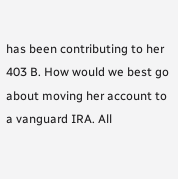has been contributing to her 403 B. How would we best go about moving her account to a vanguard IRA. All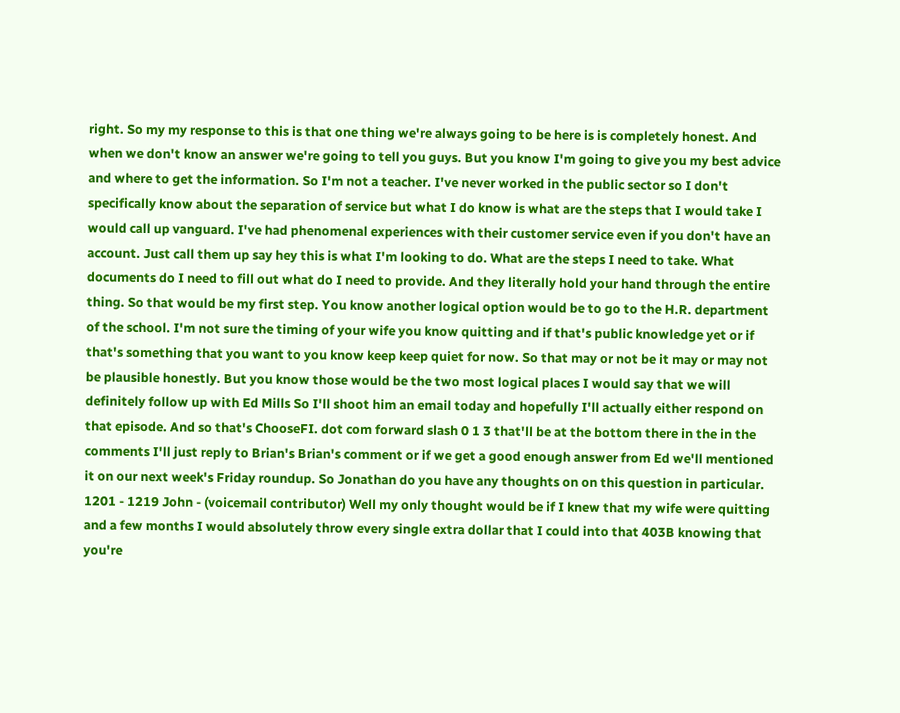right. So my my response to this is that one thing we're always going to be here is is completely honest. And when we don't know an answer we're going to tell you guys. But you know I'm going to give you my best advice and where to get the information. So I'm not a teacher. I've never worked in the public sector so I don't specifically know about the separation of service but what I do know is what are the steps that I would take I would call up vanguard. I've had phenomenal experiences with their customer service even if you don't have an account. Just call them up say hey this is what I'm looking to do. What are the steps I need to take. What documents do I need to fill out what do I need to provide. And they literally hold your hand through the entire thing. So that would be my first step. You know another logical option would be to go to the H.R. department of the school. I'm not sure the timing of your wife you know quitting and if that's public knowledge yet or if that's something that you want to you know keep keep quiet for now. So that may or not be it may or may not be plausible honestly. But you know those would be the two most logical places I would say that we will definitely follow up with Ed Mills So I'll shoot him an email today and hopefully I'll actually either respond on that episode. And so that's ChooseFI. dot com forward slash 0 1 3 that'll be at the bottom there in the in the comments I'll just reply to Brian's Brian's comment or if we get a good enough answer from Ed we'll mentioned it on our next week's Friday roundup. So Jonathan do you have any thoughts on on this question in particular.
1201 - 1219 John - (voicemail contributor) Well my only thought would be if I knew that my wife were quitting and a few months I would absolutely throw every single extra dollar that I could into that 403B knowing that you're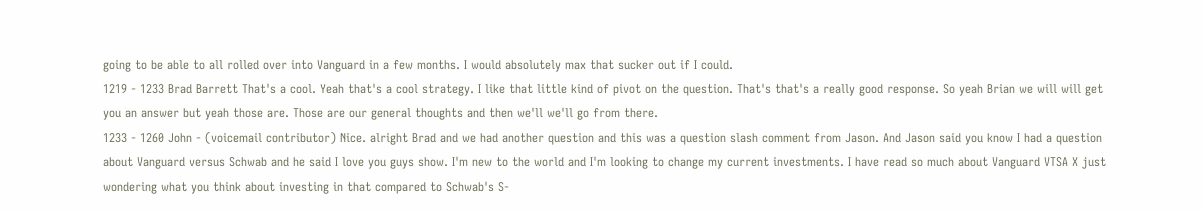going to be able to all rolled over into Vanguard in a few months. I would absolutely max that sucker out if I could.
1219 - 1233 Brad Barrett That's a cool. Yeah that's a cool strategy. I like that little kind of pivot on the question. That's that's a really good response. So yeah Brian we will will get you an answer but yeah those are. Those are our general thoughts and then we'll we'll go from there.
1233 - 1260 John - (voicemail contributor) Nice. alright Brad and we had another question and this was a question slash comment from Jason. And Jason said you know I had a question about Vanguard versus Schwab and he said I love you guys show. I'm new to the world and I'm looking to change my current investments. I have read so much about Vanguard VTSA X just wondering what you think about investing in that compared to Schwab's S-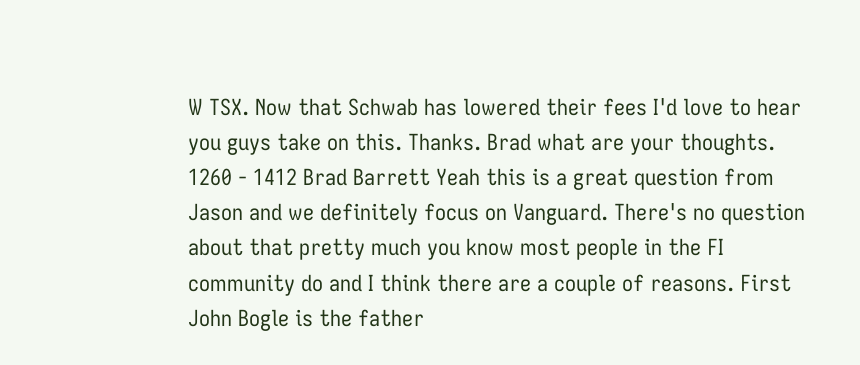W TSX. Now that Schwab has lowered their fees I'd love to hear you guys take on this. Thanks. Brad what are your thoughts.
1260 - 1412 Brad Barrett Yeah this is a great question from Jason and we definitely focus on Vanguard. There's no question about that pretty much you know most people in the FI community do and I think there are a couple of reasons. First John Bogle is the father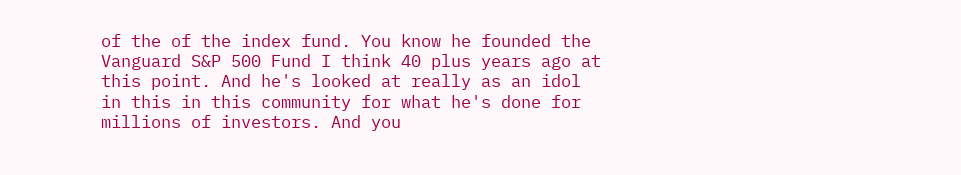of the of the index fund. You know he founded the Vanguard S&P 500 Fund I think 40 plus years ago at this point. And he's looked at really as an idol in this in this community for what he's done for millions of investors. And you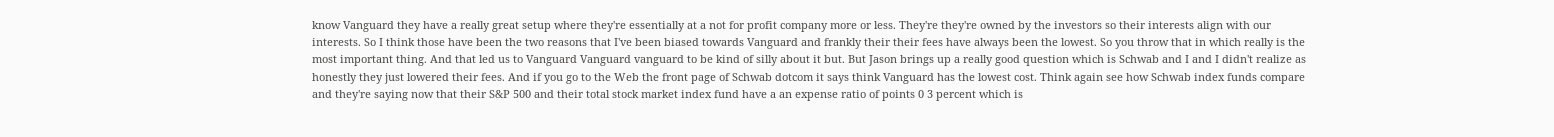know Vanguard they have a really great setup where they're essentially at a not for profit company more or less. They're they're owned by the investors so their interests align with our interests. So I think those have been the two reasons that I've been biased towards Vanguard and frankly their their fees have always been the lowest. So you throw that in which really is the most important thing. And that led us to Vanguard Vanguard vanguard to be kind of silly about it but. But Jason brings up a really good question which is Schwab and I and I didn't realize as honestly they just lowered their fees. And if you go to the Web the front page of Schwab dotcom it says think Vanguard has the lowest cost. Think again see how Schwab index funds compare and they're saying now that their S&P 500 and their total stock market index fund have a an expense ratio of points 0 3 percent which is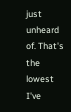just unheard of. That's the lowest I've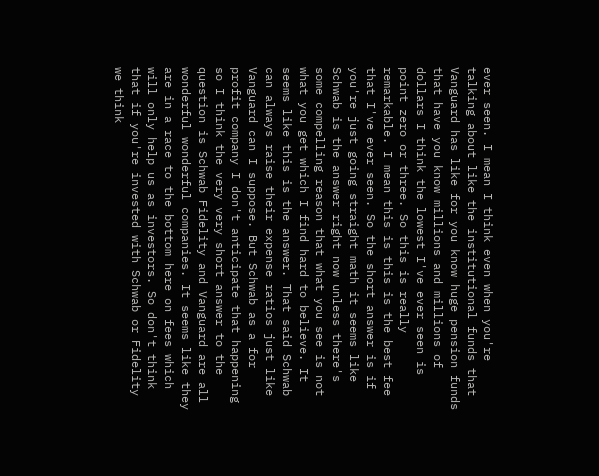ever seen. I mean I think even when you're talking about like the institutional funds that Vanguard has like for you know huge pension funds that have you know millions and millions of dollars I think the lowest I've ever seen is point zero or three. So this is really remarkable. I mean this is this is the best fee that I've ever seen. So the short answer is if you're just going straight math it seems like Schwab is the answer right now unless there's some compelling reason that what you see is not what you get which I find hard to believe. It seems like this is the answer. That said Schwab can always raise their expense ratios just like Vanguard can I suppose. But Schwab as a for profit company I don't anticipate that happening so I think the very very short answer to the question is Schwab Fidelity and Vanguard are all wonderful wonderful companies. It seems like they are in a race to the bottom here on fees which will only help us as investors. So don't think that if you're invested with Schwab or Fidelity we think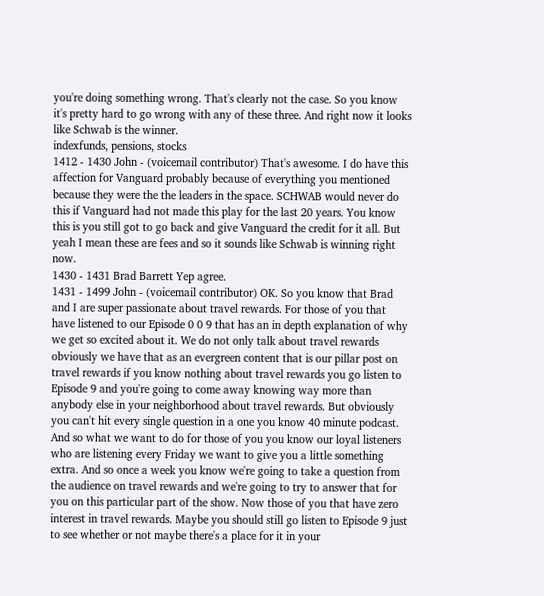you're doing something wrong. That's clearly not the case. So you know it's pretty hard to go wrong with any of these three. And right now it looks like Schwab is the winner.
indexfunds, pensions, stocks
1412 - 1430 John - (voicemail contributor) That's awesome. I do have this affection for Vanguard probably because of everything you mentioned because they were the the leaders in the space. SCHWAB would never do this if Vanguard had not made this play for the last 20 years. You know this is you still got to go back and give Vanguard the credit for it all. But yeah I mean these are fees and so it sounds like Schwab is winning right now.
1430 - 1431 Brad Barrett Yep agree.
1431 - 1499 John - (voicemail contributor) OK. So you know that Brad and I are super passionate about travel rewards. For those of you that have listened to our Episode 0 0 9 that has an in depth explanation of why we get so excited about it. We do not only talk about travel rewards obviously we have that as an evergreen content that is our pillar post on travel rewards if you know nothing about travel rewards you go listen to Episode 9 and you're going to come away knowing way more than anybody else in your neighborhood about travel rewards. But obviously you can't hit every single question in a one you know 40 minute podcast. And so what we want to do for those of you you know our loyal listeners who are listening every Friday we want to give you a little something extra. And so once a week you know we're going to take a question from the audience on travel rewards and we're going to try to answer that for you on this particular part of the show. Now those of you that have zero interest in travel rewards. Maybe you should still go listen to Episode 9 just to see whether or not maybe there's a place for it in your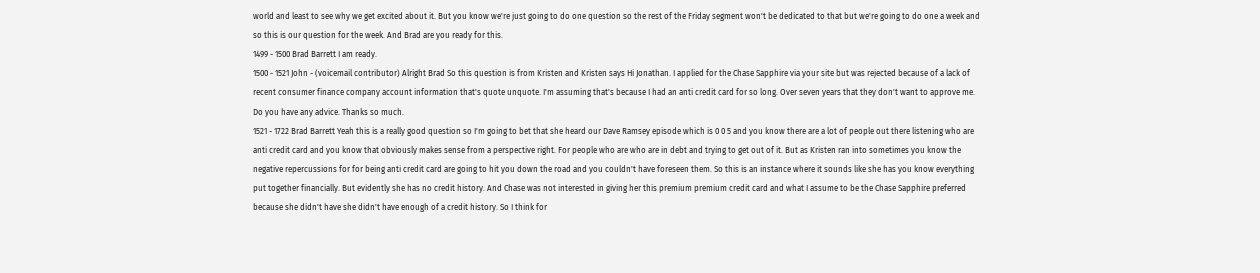world and least to see why we get excited about it. But you know we're just going to do one question so the rest of the Friday segment won't be dedicated to that but we're going to do one a week and so this is our question for the week. And Brad are you ready for this.
1499 - 1500 Brad Barrett I am ready.
1500 - 1521 John - (voicemail contributor) Alright Brad So this question is from Kristen and Kristen says Hi Jonathan. I applied for the Chase Sapphire via your site but was rejected because of a lack of recent consumer finance company account information that's quote unquote. I'm assuming that's because I had an anti credit card for so long. Over seven years that they don't want to approve me. Do you have any advice. Thanks so much.
1521 - 1722 Brad Barrett Yeah this is a really good question so I'm going to bet that she heard our Dave Ramsey episode which is 0 0 5 and you know there are a lot of people out there listening who are anti credit card and you know that obviously makes sense from a perspective right. For people who are who are in debt and trying to get out of it. But as Kristen ran into sometimes you know the negative repercussions for for being anti credit card are going to hit you down the road and you couldn't have foreseen them. So this is an instance where it sounds like she has you know everything put together financially. But evidently she has no credit history. And Chase was not interested in giving her this premium premium credit card and what I assume to be the Chase Sapphire preferred because she didn't have she didn't have enough of a credit history. So I think for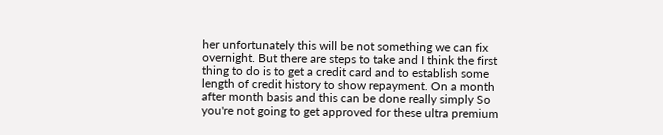her unfortunately this will be not something we can fix overnight. But there are steps to take and I think the first thing to do is to get a credit card and to establish some length of credit history to show repayment. On a month after month basis and this can be done really simply So you're not going to get approved for these ultra premium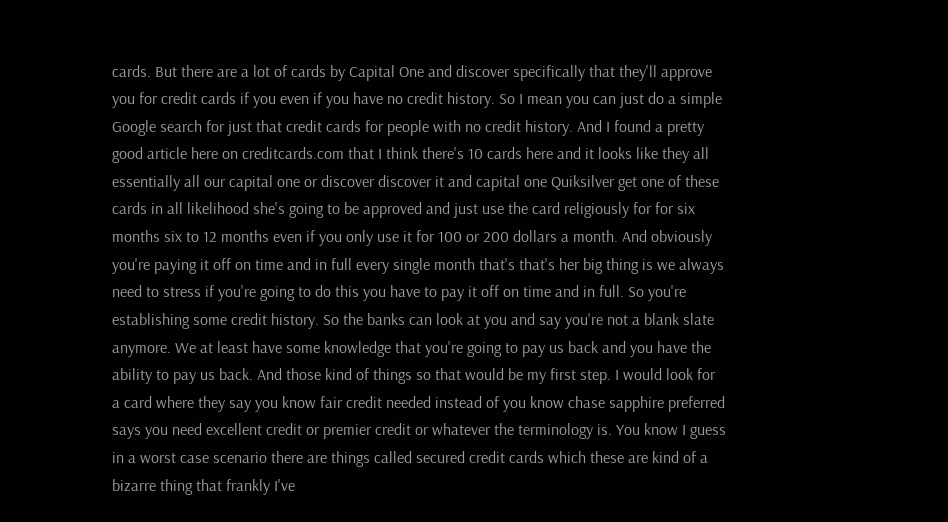cards. But there are a lot of cards by Capital One and discover specifically that they'll approve you for credit cards if you even if you have no credit history. So I mean you can just do a simple Google search for just that credit cards for people with no credit history. And I found a pretty good article here on creditcards.com that I think there's 10 cards here and it looks like they all essentially all our capital one or discover discover it and capital one Quiksilver get one of these cards in all likelihood she's going to be approved and just use the card religiously for for six months six to 12 months even if you only use it for 100 or 200 dollars a month. And obviously you're paying it off on time and in full every single month that's that's her big thing is we always need to stress if you're going to do this you have to pay it off on time and in full. So you're establishing some credit history. So the banks can look at you and say you're not a blank slate anymore. We at least have some knowledge that you're going to pay us back and you have the ability to pay us back. And those kind of things so that would be my first step. I would look for a card where they say you know fair credit needed instead of you know chase sapphire preferred says you need excellent credit or premier credit or whatever the terminology is. You know I guess in a worst case scenario there are things called secured credit cards which these are kind of a bizarre thing that frankly I've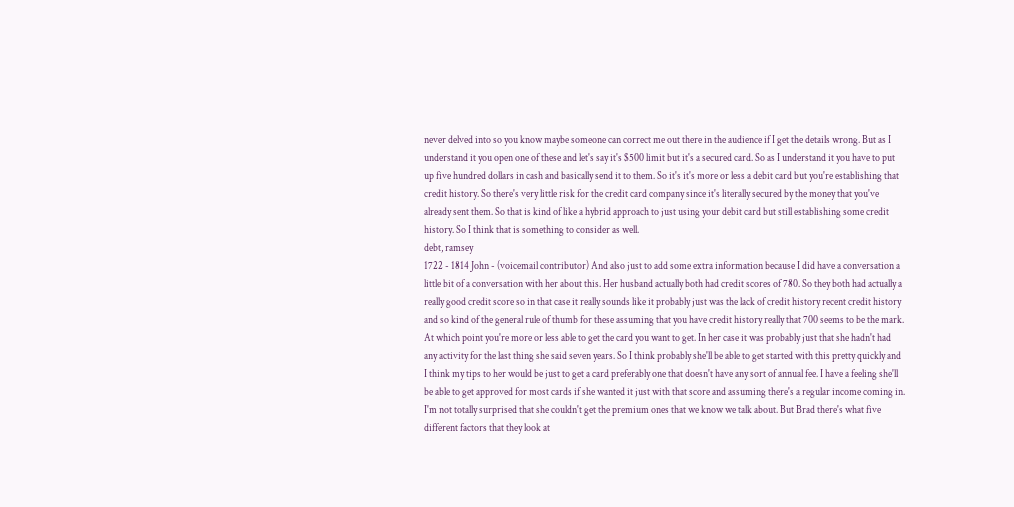never delved into so you know maybe someone can correct me out there in the audience if I get the details wrong. But as I understand it you open one of these and let's say it's $500 limit but it's a secured card. So as I understand it you have to put up five hundred dollars in cash and basically send it to them. So it's it's more or less a debit card but you're establishing that credit history. So there's very little risk for the credit card company since it's literally secured by the money that you've already sent them. So that is kind of like a hybrid approach to just using your debit card but still establishing some credit history. So I think that is something to consider as well.
debt, ramsey
1722 - 1814 John - (voicemail contributor) And also just to add some extra information because I did have a conversation a little bit of a conversation with her about this. Her husband actually both had credit scores of 780. So they both had actually a really good credit score so in that case it really sounds like it probably just was the lack of credit history recent credit history and so kind of the general rule of thumb for these assuming that you have credit history really that 700 seems to be the mark. At which point you're more or less able to get the card you want to get. In her case it was probably just that she hadn't had any activity for the last thing she said seven years. So I think probably she'll be able to get started with this pretty quickly and I think my tips to her would be just to get a card preferably one that doesn't have any sort of annual fee. I have a feeling she'll be able to get approved for most cards if she wanted it just with that score and assuming there's a regular income coming in. I'm not totally surprised that she couldn't get the premium ones that we know we talk about. But Brad there's what five different factors that they look at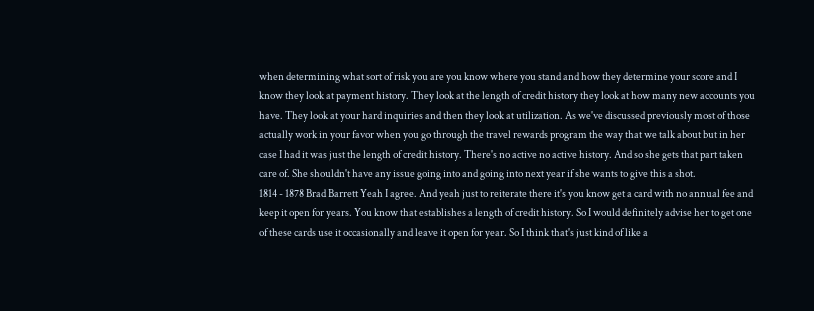when determining what sort of risk you are you know where you stand and how they determine your score and I know they look at payment history. They look at the length of credit history they look at how many new accounts you have. They look at your hard inquiries and then they look at utilization. As we've discussed previously most of those actually work in your favor when you go through the travel rewards program the way that we talk about but in her case I had it was just the length of credit history. There's no active no active history. And so she gets that part taken care of. She shouldn't have any issue going into and going into next year if she wants to give this a shot.
1814 - 1878 Brad Barrett Yeah I agree. And yeah just to reiterate there it's you know get a card with no annual fee and keep it open for years. You know that establishes a length of credit history. So I would definitely advise her to get one of these cards use it occasionally and leave it open for year. So I think that's just kind of like a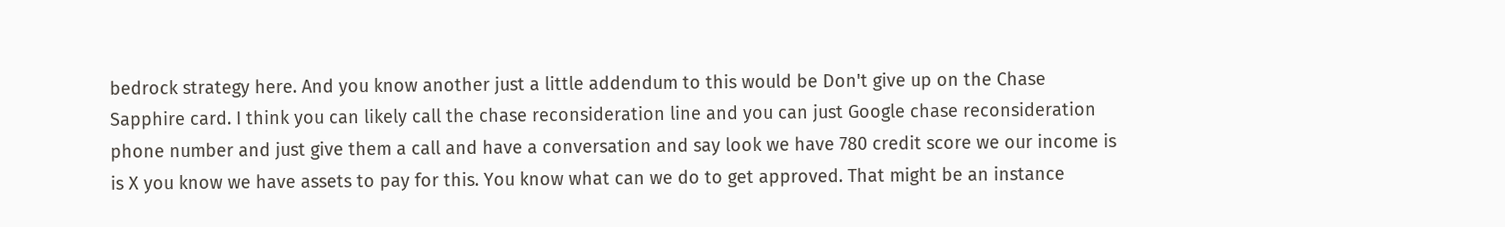bedrock strategy here. And you know another just a little addendum to this would be Don't give up on the Chase Sapphire card. I think you can likely call the chase reconsideration line and you can just Google chase reconsideration phone number and just give them a call and have a conversation and say look we have 780 credit score we our income is is X you know we have assets to pay for this. You know what can we do to get approved. That might be an instance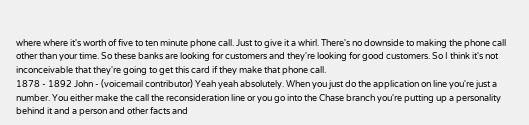where where it's worth of five to ten minute phone call. Just to give it a whirl. There's no downside to making the phone call other than your time. So these banks are looking for customers and they're looking for good customers. So I think it's not inconceivable that they're going to get this card if they make that phone call.
1878 - 1892 John - (voicemail contributor) Yeah yeah absolutely. When you just do the application on line you're just a number. You either make the call the reconsideration line or you go into the Chase branch you're putting up a personality behind it and a person and other facts and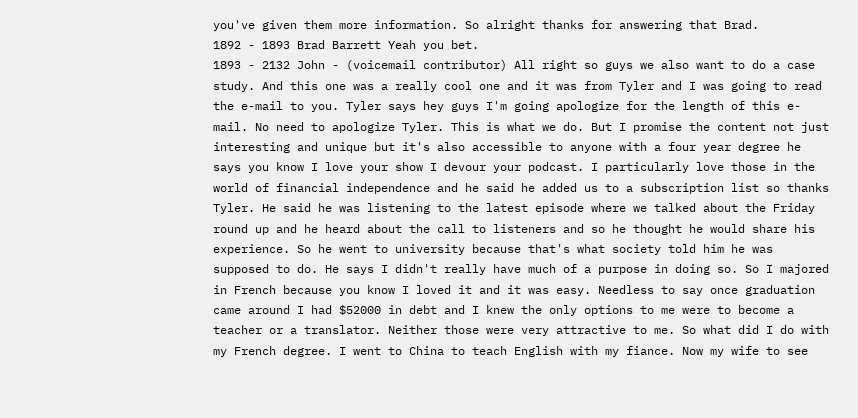you've given them more information. So alright thanks for answering that Brad.
1892 - 1893 Brad Barrett Yeah you bet.
1893 - 2132 John - (voicemail contributor) All right so guys we also want to do a case study. And this one was a really cool one and it was from Tyler and I was going to read the e-mail to you. Tyler says hey guys I'm going apologize for the length of this e-mail. No need to apologize Tyler. This is what we do. But I promise the content not just interesting and unique but it's also accessible to anyone with a four year degree he says you know I love your show I devour your podcast. I particularly love those in the world of financial independence and he said he added us to a subscription list so thanks Tyler. He said he was listening to the latest episode where we talked about the Friday round up and he heard about the call to listeners and so he thought he would share his experience. So he went to university because that's what society told him he was supposed to do. He says I didn't really have much of a purpose in doing so. So I majored in French because you know I loved it and it was easy. Needless to say once graduation came around I had $52000 in debt and I knew the only options to me were to become a teacher or a translator. Neither those were very attractive to me. So what did I do with my French degree. I went to China to teach English with my fiance. Now my wife to see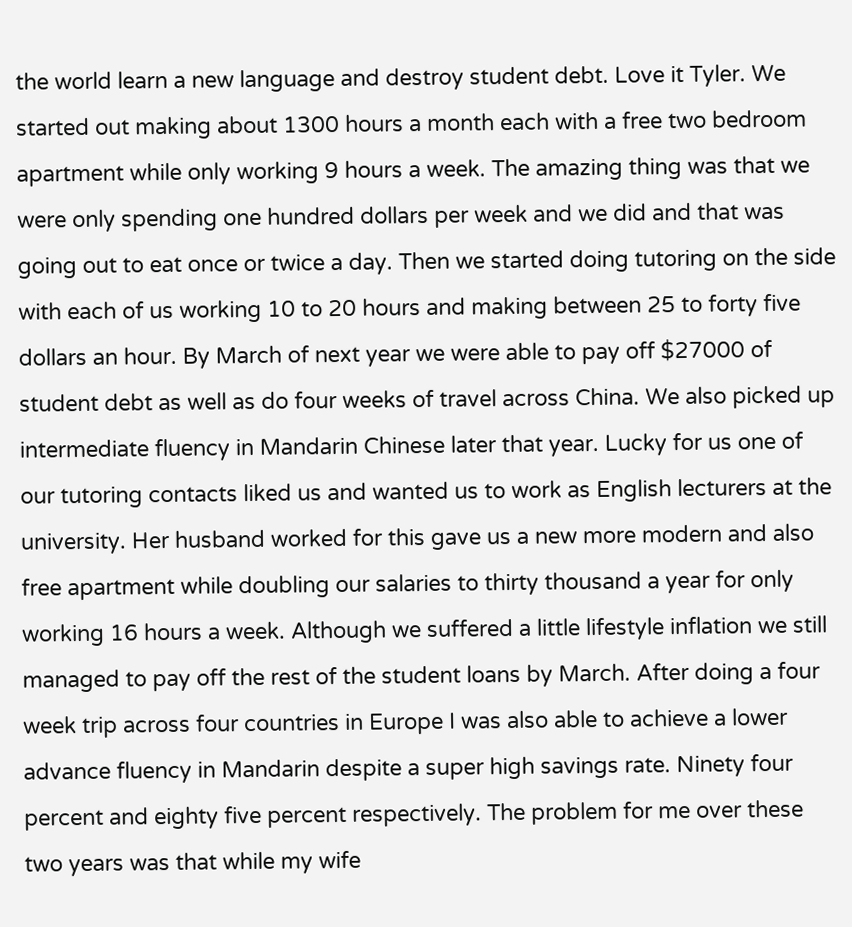the world learn a new language and destroy student debt. Love it Tyler. We started out making about 1300 hours a month each with a free two bedroom apartment while only working 9 hours a week. The amazing thing was that we were only spending one hundred dollars per week and we did and that was going out to eat once or twice a day. Then we started doing tutoring on the side with each of us working 10 to 20 hours and making between 25 to forty five dollars an hour. By March of next year we were able to pay off $27000 of student debt as well as do four weeks of travel across China. We also picked up intermediate fluency in Mandarin Chinese later that year. Lucky for us one of our tutoring contacts liked us and wanted us to work as English lecturers at the university. Her husband worked for this gave us a new more modern and also free apartment while doubling our salaries to thirty thousand a year for only working 16 hours a week. Although we suffered a little lifestyle inflation we still managed to pay off the rest of the student loans by March. After doing a four week trip across four countries in Europe I was also able to achieve a lower advance fluency in Mandarin despite a super high savings rate. Ninety four percent and eighty five percent respectively. The problem for me over these two years was that while my wife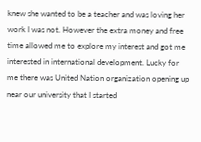knew she wanted to be a teacher and was loving her work I was not. However the extra money and free time allowed me to explore my interest and got me interested in international development. Lucky for me there was United Nation organization opening up near our university that I started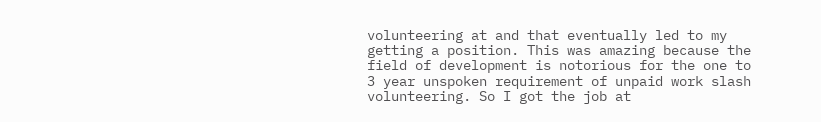volunteering at and that eventually led to my getting a position. This was amazing because the field of development is notorious for the one to 3 year unspoken requirement of unpaid work slash volunteering. So I got the job at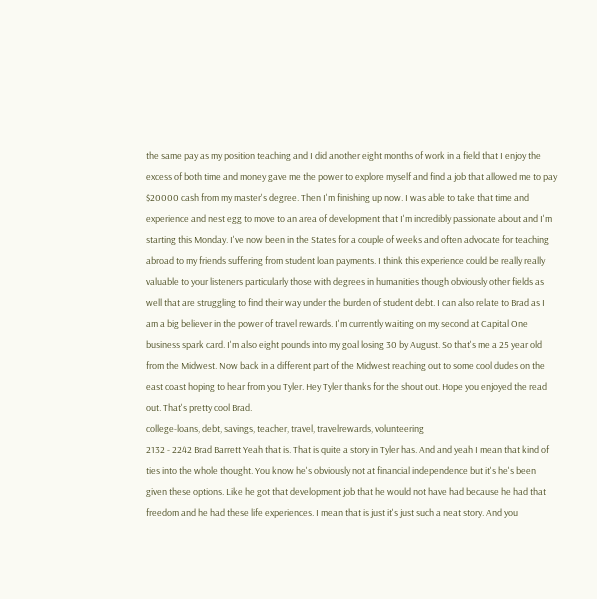the same pay as my position teaching and I did another eight months of work in a field that I enjoy the excess of both time and money gave me the power to explore myself and find a job that allowed me to pay $20000 cash from my master's degree. Then I'm finishing up now. I was able to take that time and experience and nest egg to move to an area of development that I'm incredibly passionate about and I'm starting this Monday. I've now been in the States for a couple of weeks and often advocate for teaching abroad to my friends suffering from student loan payments. I think this experience could be really really valuable to your listeners particularly those with degrees in humanities though obviously other fields as well that are struggling to find their way under the burden of student debt. I can also relate to Brad as I am a big believer in the power of travel rewards. I'm currently waiting on my second at Capital One business spark card. I'm also eight pounds into my goal losing 30 by August. So that's me a 25 year old from the Midwest. Now back in a different part of the Midwest reaching out to some cool dudes on the east coast hoping to hear from you Tyler. Hey Tyler thanks for the shout out. Hope you enjoyed the read out. That's pretty cool Brad.
college-loans, debt, savings, teacher, travel, travelrewards, volunteering
2132 - 2242 Brad Barrett Yeah that is. That is quite a story in Tyler has. And and yeah I mean that kind of ties into the whole thought. You know he's obviously not at financial independence but it's he's been given these options. Like he got that development job that he would not have had because he had that freedom and he had these life experiences. I mean that is just it's just such a neat story. And you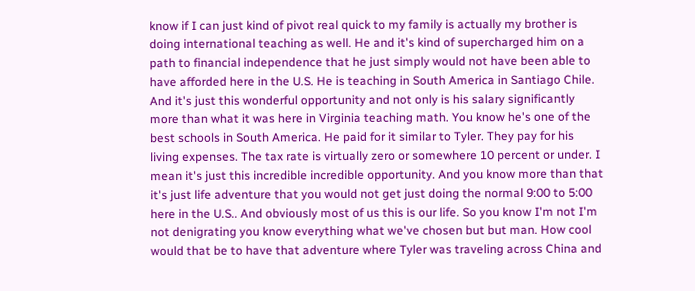know if I can just kind of pivot real quick to my family is actually my brother is doing international teaching as well. He and it's kind of supercharged him on a path to financial independence that he just simply would not have been able to have afforded here in the U.S. He is teaching in South America in Santiago Chile. And it's just this wonderful opportunity and not only is his salary significantly more than what it was here in Virginia teaching math. You know he's one of the best schools in South America. He paid for it similar to Tyler. They pay for his living expenses. The tax rate is virtually zero or somewhere 10 percent or under. I mean it's just this incredible incredible opportunity. And you know more than that it's just life adventure that you would not get just doing the normal 9:00 to 5:00 here in the U.S.. And obviously most of us this is our life. So you know I'm not I'm not denigrating you know everything what we've chosen but but man. How cool would that be to have that adventure where Tyler was traveling across China and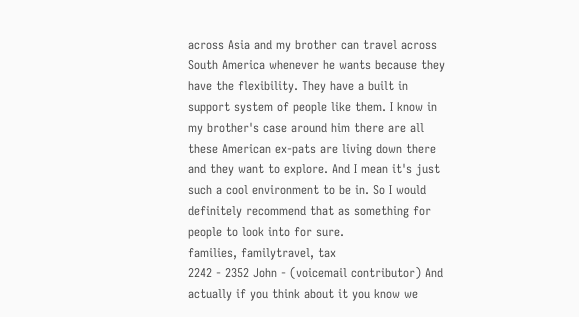across Asia and my brother can travel across South America whenever he wants because they have the flexibility. They have a built in support system of people like them. I know in my brother's case around him there are all these American ex-pats are living down there and they want to explore. And I mean it's just such a cool environment to be in. So I would definitely recommend that as something for people to look into for sure.
families, familytravel, tax
2242 - 2352 John - (voicemail contributor) And actually if you think about it you know we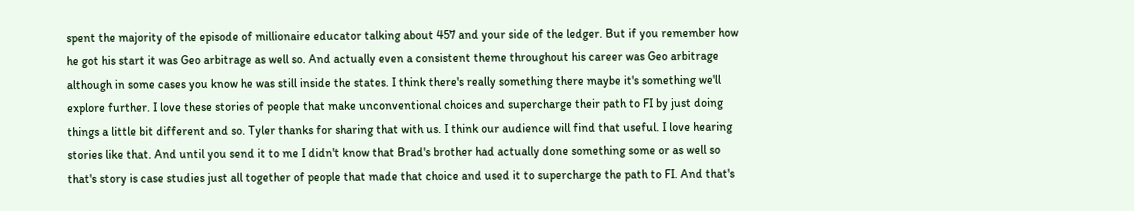spent the majority of the episode of millionaire educator talking about 457 and your side of the ledger. But if you remember how he got his start it was Geo arbitrage as well so. And actually even a consistent theme throughout his career was Geo arbitrage although in some cases you know he was still inside the states. I think there's really something there maybe it's something we'll explore further. I love these stories of people that make unconventional choices and supercharge their path to FI by just doing things a little bit different and so. Tyler thanks for sharing that with us. I think our audience will find that useful. I love hearing stories like that. And until you send it to me I didn't know that Brad's brother had actually done something some or as well so that's story is case studies just all together of people that made that choice and used it to supercharge the path to FI. And that's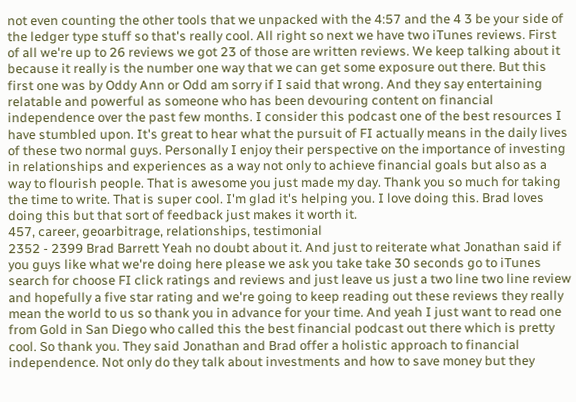not even counting the other tools that we unpacked with the 4:57 and the 4 3 be your side of the ledger type stuff so that's really cool. All right so next we have two iTunes reviews. First of all we're up to 26 reviews we got 23 of those are written reviews. We keep talking about it because it really is the number one way that we can get some exposure out there. But this first one was by Oddy Ann or Odd am sorry if I said that wrong. And they say entertaining relatable and powerful as someone who has been devouring content on financial independence over the past few months. I consider this podcast one of the best resources I have stumbled upon. It's great to hear what the pursuit of FI actually means in the daily lives of these two normal guys. Personally I enjoy their perspective on the importance of investing in relationships and experiences as a way not only to achieve financial goals but also as a way to flourish people. That is awesome you just made my day. Thank you so much for taking the time to write. That is super cool. I'm glad it's helping you. I love doing this. Brad loves doing this but that sort of feedback just makes it worth it.
457, career, geoarbitrage, relationships, testimonial
2352 - 2399 Brad Barrett Yeah no doubt about it. And just to reiterate what Jonathan said if you guys like what we're doing here please we ask you take take 30 seconds go to iTunes search for choose FI click ratings and reviews and just leave us just a two line two line review and hopefully a five star rating and we're going to keep reading out these reviews they really mean the world to us so thank you in advance for your time. And yeah I just want to read one from Gold in San Diego who called this the best financial podcast out there which is pretty cool. So thank you. They said Jonathan and Brad offer a holistic approach to financial independence. Not only do they talk about investments and how to save money but they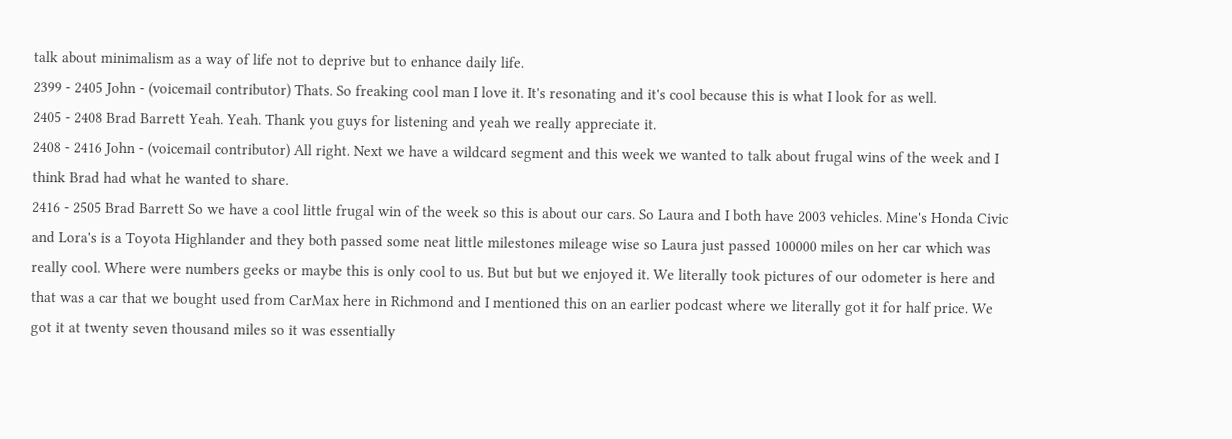talk about minimalism as a way of life not to deprive but to enhance daily life.
2399 - 2405 John - (voicemail contributor) Thats. So freaking cool man I love it. It's resonating and it's cool because this is what I look for as well.
2405 - 2408 Brad Barrett Yeah. Yeah. Thank you guys for listening and yeah we really appreciate it.
2408 - 2416 John - (voicemail contributor) All right. Next we have a wildcard segment and this week we wanted to talk about frugal wins of the week and I think Brad had what he wanted to share.
2416 - 2505 Brad Barrett So we have a cool little frugal win of the week so this is about our cars. So Laura and I both have 2003 vehicles. Mine's Honda Civic and Lora's is a Toyota Highlander and they both passed some neat little milestones mileage wise so Laura just passed 100000 miles on her car which was really cool. Where were numbers geeks or maybe this is only cool to us. But but but we enjoyed it. We literally took pictures of our odometer is here and that was a car that we bought used from CarMax here in Richmond and I mentioned this on an earlier podcast where we literally got it for half price. We got it at twenty seven thousand miles so it was essentially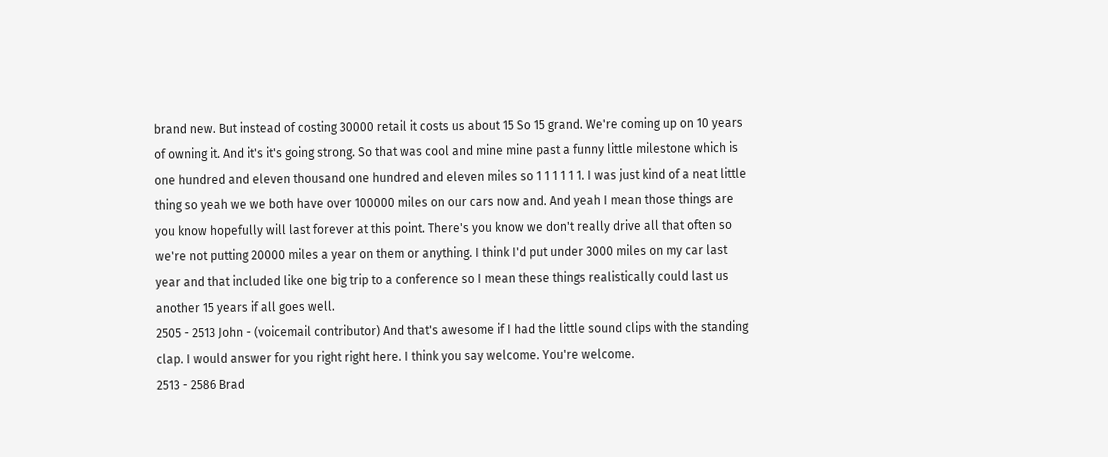brand new. But instead of costing 30000 retail it costs us about 15 So 15 grand. We're coming up on 10 years of owning it. And it's it's going strong. So that was cool and mine mine past a funny little milestone which is one hundred and eleven thousand one hundred and eleven miles so 1 1 1 1 1 1. I was just kind of a neat little thing so yeah we we both have over 100000 miles on our cars now and. And yeah I mean those things are you know hopefully will last forever at this point. There's you know we don't really drive all that often so we're not putting 20000 miles a year on them or anything. I think I'd put under 3000 miles on my car last year and that included like one big trip to a conference so I mean these things realistically could last us another 15 years if all goes well.
2505 - 2513 John - (voicemail contributor) And that's awesome if I had the little sound clips with the standing clap. I would answer for you right right here. I think you say welcome. You're welcome.
2513 - 2586 Brad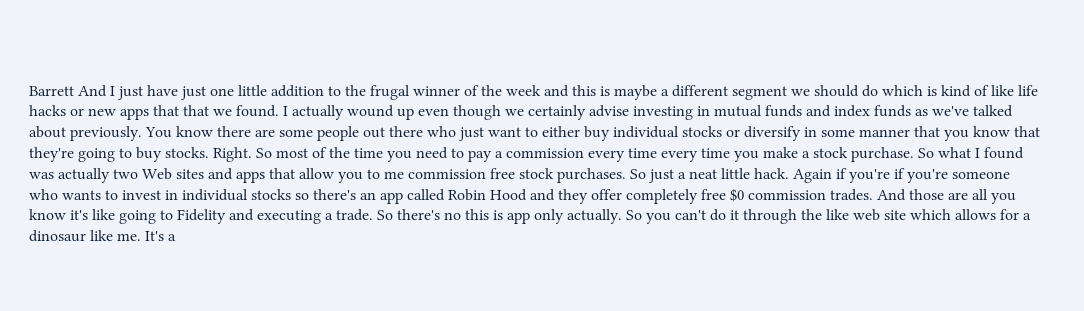Barrett And I just have just one little addition to the frugal winner of the week and this is maybe a different segment we should do which is kind of like life hacks or new apps that that we found. I actually wound up even though we certainly advise investing in mutual funds and index funds as we've talked about previously. You know there are some people out there who just want to either buy individual stocks or diversify in some manner that you know that they're going to buy stocks. Right. So most of the time you need to pay a commission every time every time you make a stock purchase. So what I found was actually two Web sites and apps that allow you to me commission free stock purchases. So just a neat little hack. Again if you're if you're someone who wants to invest in individual stocks so there's an app called Robin Hood and they offer completely free $0 commission trades. And those are all you know it's like going to Fidelity and executing a trade. So there's no this is app only actually. So you can't do it through the like web site which allows for a dinosaur like me. It's a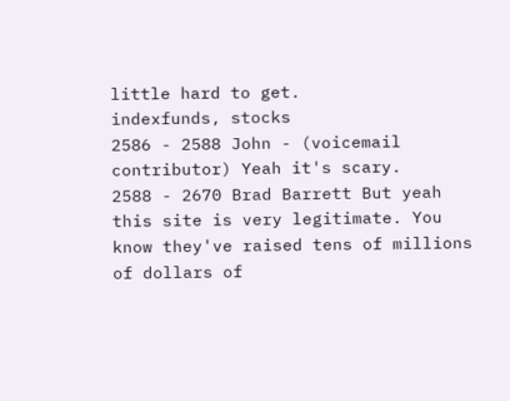little hard to get.
indexfunds, stocks
2586 - 2588 John - (voicemail contributor) Yeah it's scary.
2588 - 2670 Brad Barrett But yeah this site is very legitimate. You know they've raised tens of millions of dollars of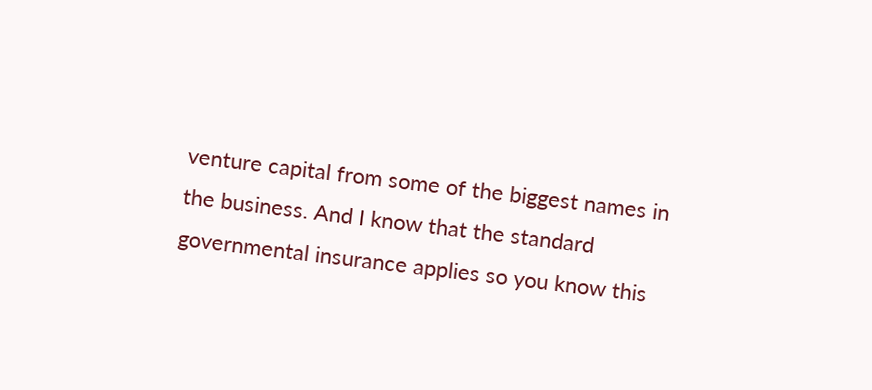venture capital from some of the biggest names in the business. And I know that the standard governmental insurance applies so you know this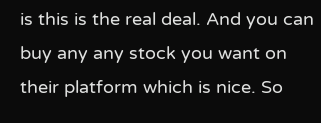is this is the real deal. And you can buy any any stock you want on their platform which is nice. So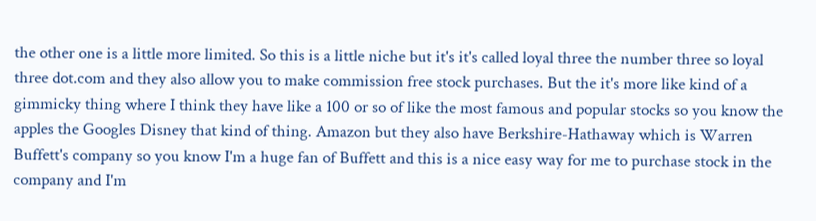the other one is a little more limited. So this is a little niche but it's it's called loyal three the number three so loyal three dot.com and they also allow you to make commission free stock purchases. But the it's more like kind of a gimmicky thing where I think they have like a 100 or so of like the most famous and popular stocks so you know the apples the Googles Disney that kind of thing. Amazon but they also have Berkshire-Hathaway which is Warren Buffett's company so you know I'm a huge fan of Buffett and this is a nice easy way for me to purchase stock in the company and I'm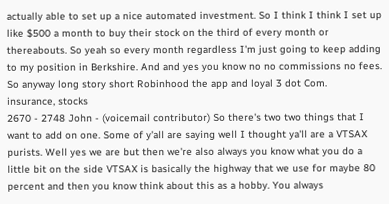actually able to set up a nice automated investment. So I think I think I set up like $500 a month to buy their stock on the third of every month or thereabouts. So yeah so every month regardless I'm just going to keep adding to my position in Berkshire. And and yes you know no no commissions no fees. So anyway long story short Robinhood the app and loyal 3 dot Com.
insurance, stocks
2670 - 2748 John - (voicemail contributor) So there's two two things that I want to add on one. Some of y'all are saying well I thought ya'll are a VTSAX purists. Well yes we are but then we're also always you know what you do a little bit on the side VTSAX is basically the highway that we use for maybe 80 percent and then you know think about this as a hobby. You always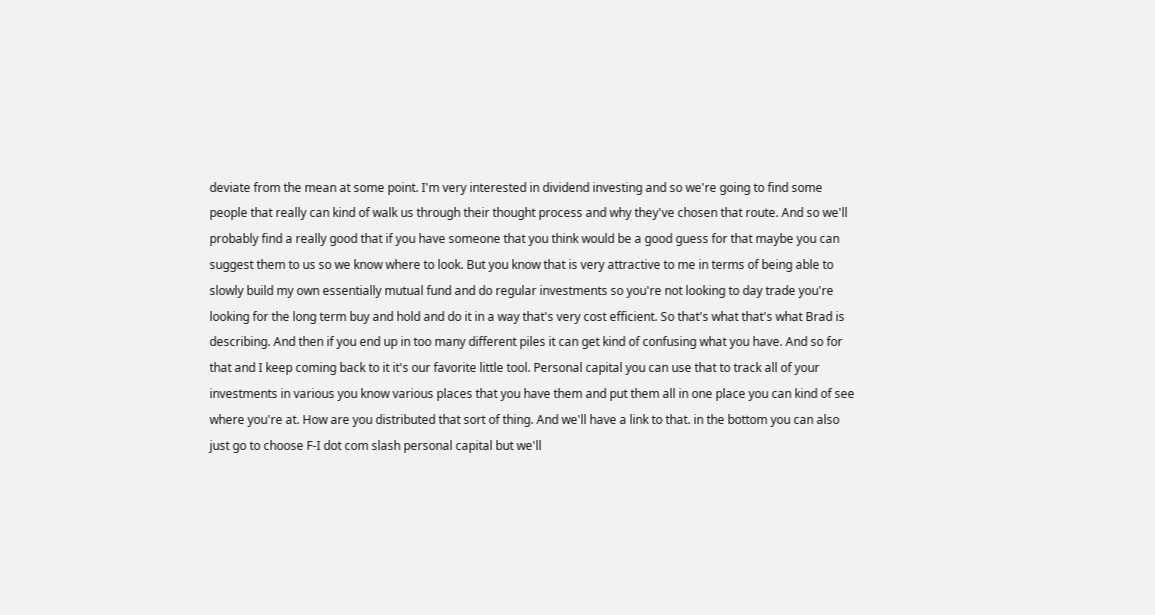deviate from the mean at some point. I'm very interested in dividend investing and so we're going to find some people that really can kind of walk us through their thought process and why they've chosen that route. And so we'll probably find a really good that if you have someone that you think would be a good guess for that maybe you can suggest them to us so we know where to look. But you know that is very attractive to me in terms of being able to slowly build my own essentially mutual fund and do regular investments so you're not looking to day trade you're looking for the long term buy and hold and do it in a way that's very cost efficient. So that's what that's what Brad is describing. And then if you end up in too many different piles it can get kind of confusing what you have. And so for that and I keep coming back to it it's our favorite little tool. Personal capital you can use that to track all of your investments in various you know various places that you have them and put them all in one place you can kind of see where you're at. How are you distributed that sort of thing. And we'll have a link to that. in the bottom you can also just go to choose F-I dot com slash personal capital but we'll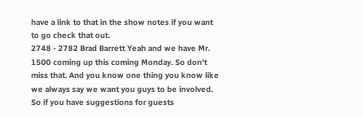have a link to that in the show notes if you want to go check that out.
2748 - 2782 Brad Barrett Yeah and we have Mr. 1500 coming up this coming Monday. So don't miss that. And you know one thing you know like we always say we want you guys to be involved. So if you have suggestions for guests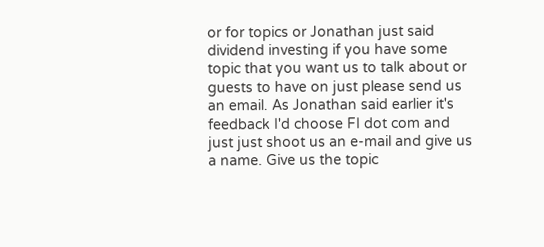or for topics or Jonathan just said dividend investing if you have some topic that you want us to talk about or guests to have on just please send us an email. As Jonathan said earlier it's feedback I'd choose FI dot com and just just shoot us an e-mail and give us a name. Give us the topic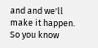and and we'll make it happen. So you know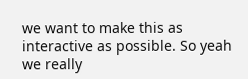we want to make this as interactive as possible. So yeah we really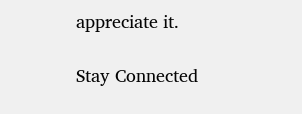appreciate it.

Stay Connected